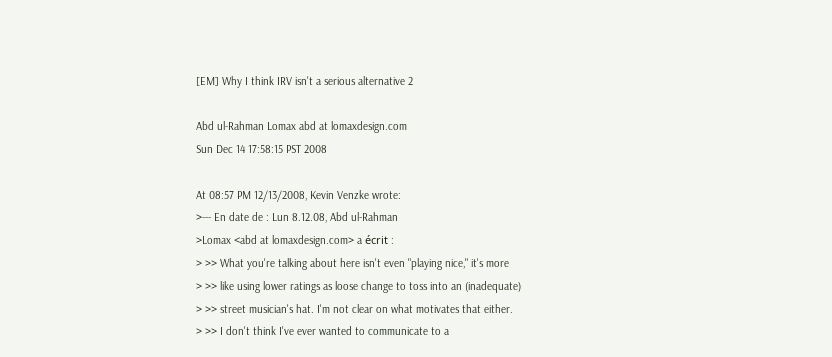[EM] Why I think IRV isn't a serious alternative 2

Abd ul-Rahman Lomax abd at lomaxdesign.com
Sun Dec 14 17:58:15 PST 2008

At 08:57 PM 12/13/2008, Kevin Venzke wrote:
>--- En date de : Lun 8.12.08, Abd ul-Rahman
>Lomax <abd at lomaxdesign.com> a écrit :
> >> What you're talking about here isn't even "playing nice," it's more
> >> like using lower ratings as loose change to toss into an (inadequate)
> >> street musician's hat. I'm not clear on what motivates that either.
> >> I don't think I've ever wanted to communicate to a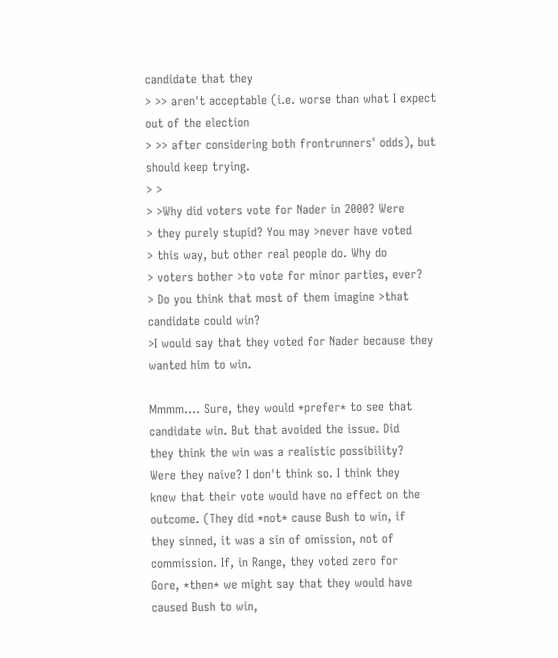candidate that they
> >> aren't acceptable (i.e. worse than what I expect out of the election
> >> after considering both frontrunners' odds), but should keep trying.
> >
> >Why did voters vote for Nader in 2000? Were
> they purely stupid? You may >never have voted
> this way, but other real people do. Why do
> voters bother >to vote for minor parties, ever?
> Do you think that most of them imagine >that candidate could win?
>I would say that they voted for Nader because they wanted him to win.

Mmmm.... Sure, they would *prefer* to see that
candidate win. But that avoided the issue. Did
they think the win was a realistic possibility?
Were they naive? I don't think so. I think they
knew that their vote would have no effect on the
outcome. (They did *not* cause Bush to win, if
they sinned, it was a sin of omission, not of
commission. If, in Range, they voted zero for
Gore, *then* we might say that they would have
caused Bush to win,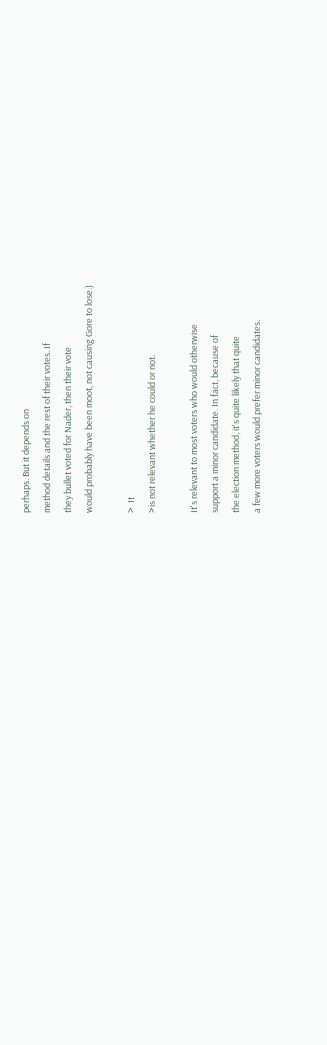perhaps. But it depends on
method details and the rest of their votes. If
they bullet voted for Nader, then their vote
would probably have been moot, not causing Gore to lose.)

>  It
>is not relevant whether he could or not.

It's relevant to most voters who would otherwise
support a minor candidate. In fact, because of
the election method, it's quite likely that quite
a few more voters would prefer minor candidates.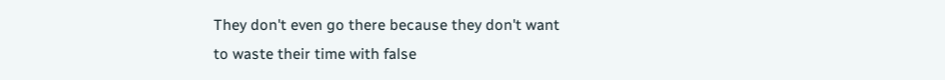They don't even go there because they don't want
to waste their time with false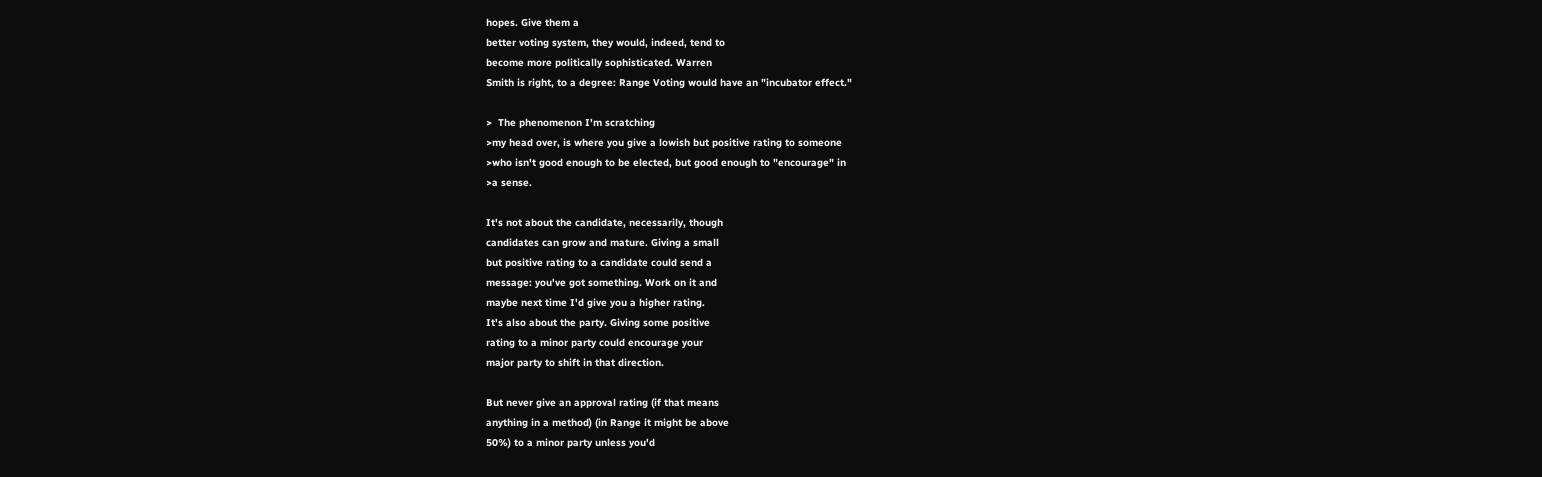hopes. Give them a
better voting system, they would, indeed, tend to
become more politically sophisticated. Warren
Smith is right, to a degree: Range Voting would have an "incubator effect."

>  The phenomenon I'm scratching
>my head over, is where you give a lowish but positive rating to someone
>who isn't good enough to be elected, but good enough to "encourage" in
>a sense.

It's not about the candidate, necessarily, though
candidates can grow and mature. Giving a small
but positive rating to a candidate could send a
message: you've got something. Work on it and
maybe next time I'd give you a higher rating.
It's also about the party. Giving some positive
rating to a minor party could encourage your
major party to shift in that direction.

But never give an approval rating (if that means
anything in a method) (in Range it might be above
50%) to a minor party unless you'd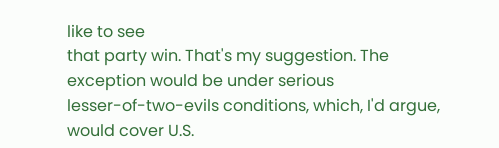like to see
that party win. That's my suggestion. The
exception would be under serious
lesser-of-two-evils conditions, which, I'd argue,
would cover U.S.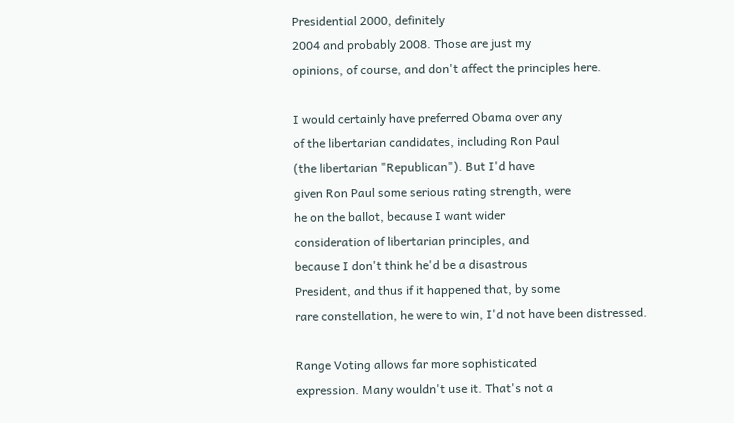Presidential 2000, definitely
2004 and probably 2008. Those are just my
opinions, of course, and don't affect the principles here.

I would certainly have preferred Obama over any
of the libertarian candidates, including Ron Paul
(the libertarian "Republican"). But I'd have
given Ron Paul some serious rating strength, were
he on the ballot, because I want wider
consideration of libertarian principles, and
because I don't think he'd be a disastrous
President, and thus if it happened that, by some
rare constellation, he were to win, I'd not have been distressed.

Range Voting allows far more sophisticated
expression. Many wouldn't use it. That's not a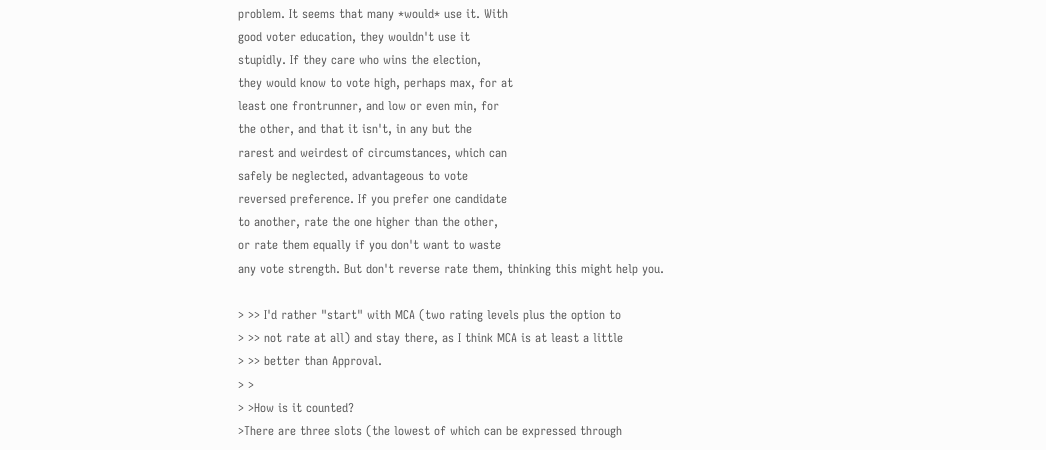problem. It seems that many *would* use it. With
good voter education, they wouldn't use it
stupidly. If they care who wins the election,
they would know to vote high, perhaps max, for at
least one frontrunner, and low or even min, for
the other, and that it isn't, in any but the
rarest and weirdest of circumstances, which can
safely be neglected, advantageous to vote
reversed preference. If you prefer one candidate
to another, rate the one higher than the other,
or rate them equally if you don't want to waste
any vote strength. But don't reverse rate them, thinking this might help you.

> >> I'd rather "start" with MCA (two rating levels plus the option to
> >> not rate at all) and stay there, as I think MCA is at least a little
> >> better than Approval.
> >
> >How is it counted?
>There are three slots (the lowest of which can be expressed through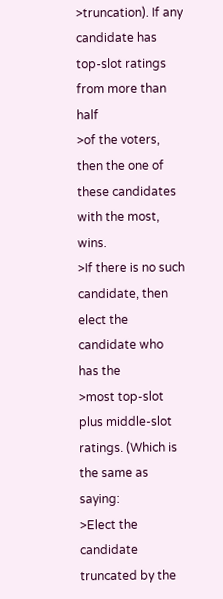>truncation). If any candidate has top-slot ratings from more than half
>of the voters, then the one of these candidates with the most, wins.
>If there is no such candidate, then elect the candidate who has the
>most top-slot plus middle-slot ratings. (Which is the same as saying:
>Elect the candidate truncated by the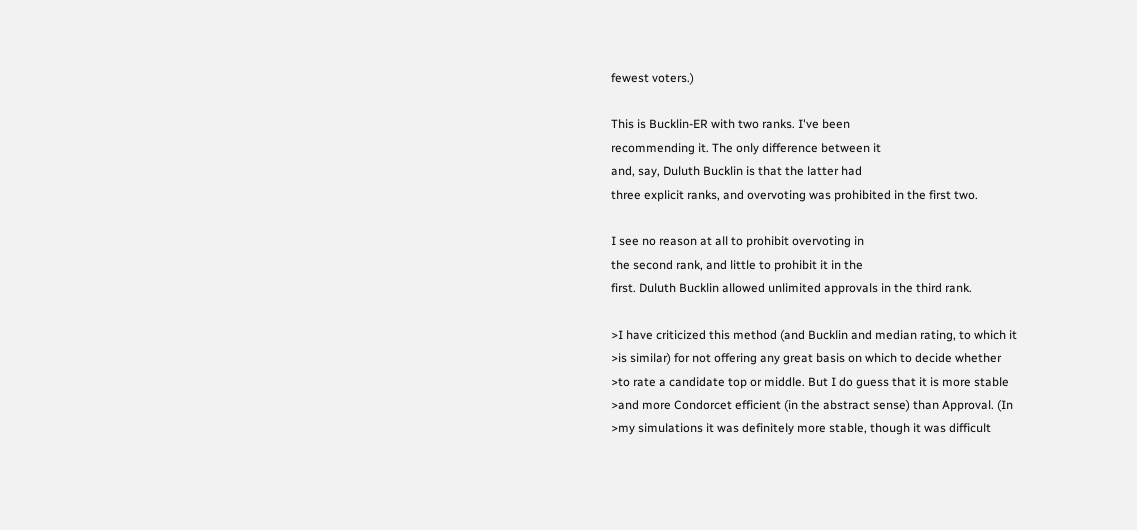fewest voters.)

This is Bucklin-ER with two ranks. I've been
recommending it. The only difference between it
and, say, Duluth Bucklin is that the latter had
three explicit ranks, and overvoting was prohibited in the first two.

I see no reason at all to prohibit overvoting in
the second rank, and little to prohibit it in the
first. Duluth Bucklin allowed unlimited approvals in the third rank.

>I have criticized this method (and Bucklin and median rating, to which it
>is similar) for not offering any great basis on which to decide whether
>to rate a candidate top or middle. But I do guess that it is more stable
>and more Condorcet efficient (in the abstract sense) than Approval. (In
>my simulations it was definitely more stable, though it was difficult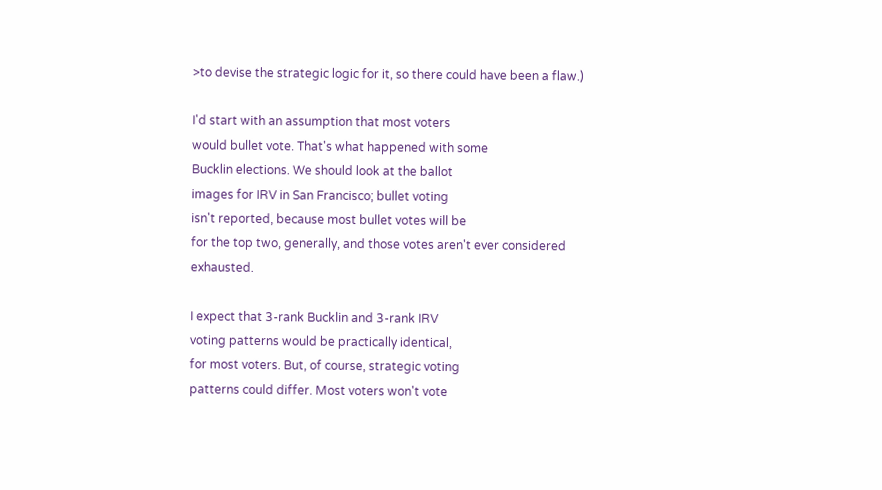>to devise the strategic logic for it, so there could have been a flaw.)

I'd start with an assumption that most voters
would bullet vote. That's what happened with some
Bucklin elections. We should look at the ballot
images for IRV in San Francisco; bullet voting
isn't reported, because most bullet votes will be
for the top two, generally, and those votes aren't ever considered exhausted.

I expect that 3-rank Bucklin and 3-rank IRV
voting patterns would be practically identical,
for most voters. But, of course, strategic voting
patterns could differ. Most voters won't vote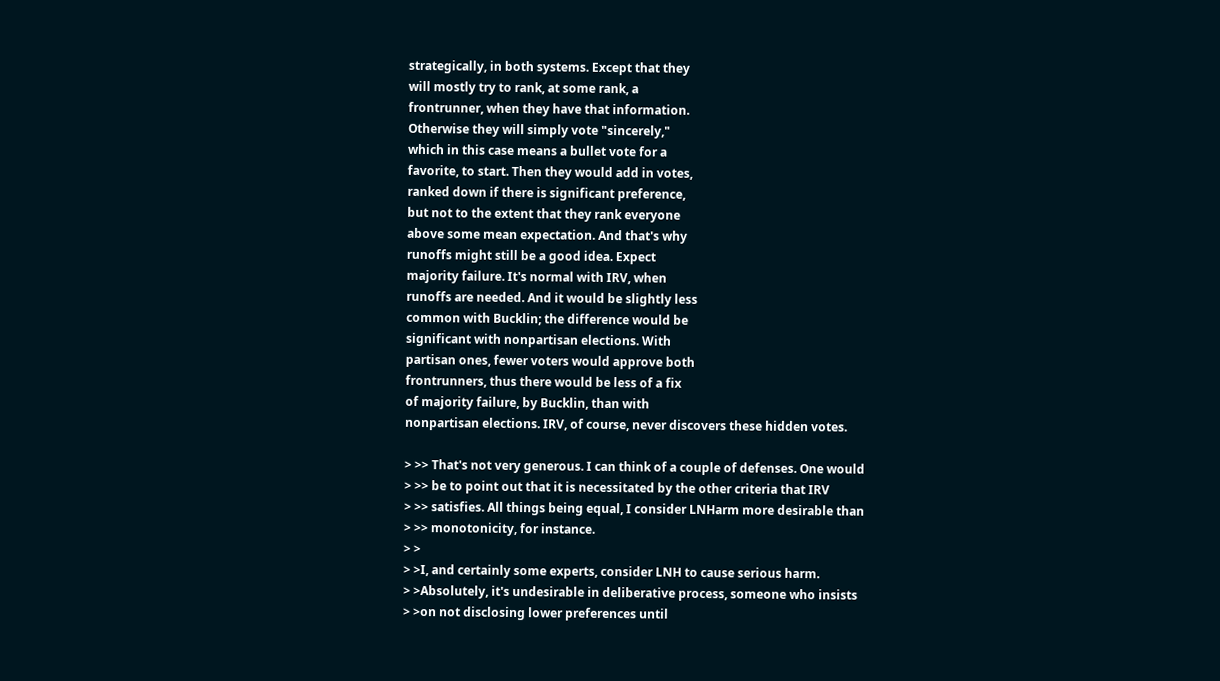strategically, in both systems. Except that they
will mostly try to rank, at some rank, a
frontrunner, when they have that information.
Otherwise they will simply vote "sincerely,"
which in this case means a bullet vote for a
favorite, to start. Then they would add in votes,
ranked down if there is significant preference,
but not to the extent that they rank everyone
above some mean expectation. And that's why
runoffs might still be a good idea. Expect
majority failure. It's normal with IRV, when
runoffs are needed. And it would be slightly less
common with Bucklin; the difference would be
significant with nonpartisan elections. With
partisan ones, fewer voters would approve both
frontrunners, thus there would be less of a fix
of majority failure, by Bucklin, than with
nonpartisan elections. IRV, of course, never discovers these hidden votes.

> >> That's not very generous. I can think of a couple of defenses. One would
> >> be to point out that it is necessitated by the other criteria that IRV
> >> satisfies. All things being equal, I consider LNHarm more desirable than
> >> monotonicity, for instance.
> >
> >I, and certainly some experts, consider LNH to cause serious harm.
> >Absolutely, it's undesirable in deliberative process, someone who insists
> >on not disclosing lower preferences until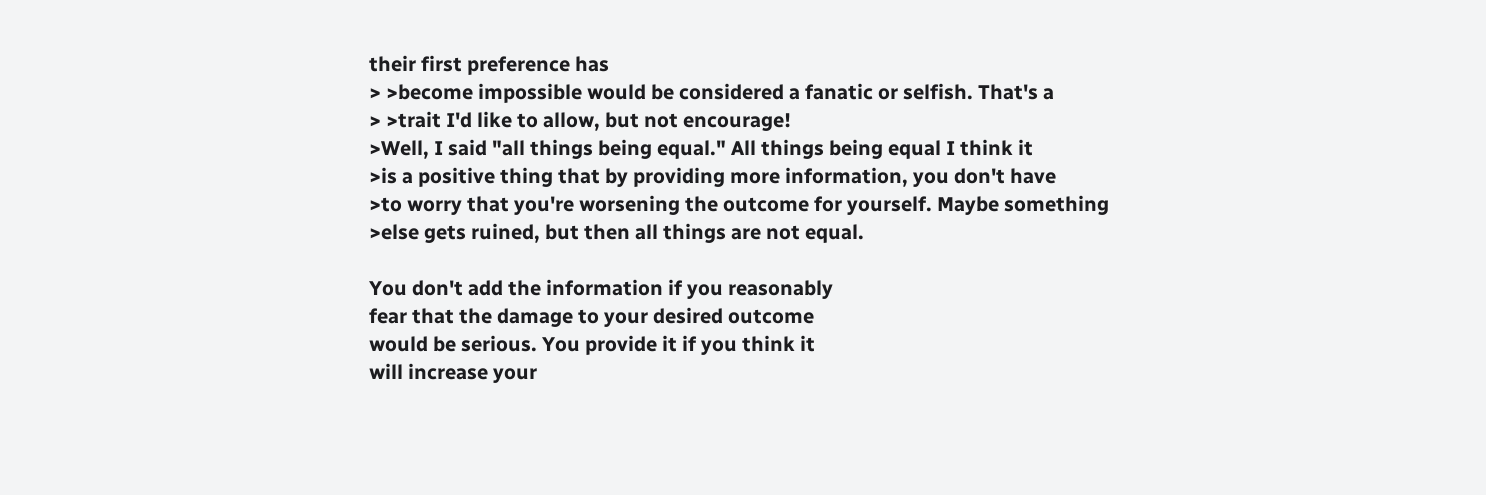their first preference has
> >become impossible would be considered a fanatic or selfish. That's a
> >trait I'd like to allow, but not encourage!
>Well, I said "all things being equal." All things being equal I think it
>is a positive thing that by providing more information, you don't have
>to worry that you're worsening the outcome for yourself. Maybe something
>else gets ruined, but then all things are not equal.

You don't add the information if you reasonably
fear that the damage to your desired outcome
would be serious. You provide it if you think it
will increase your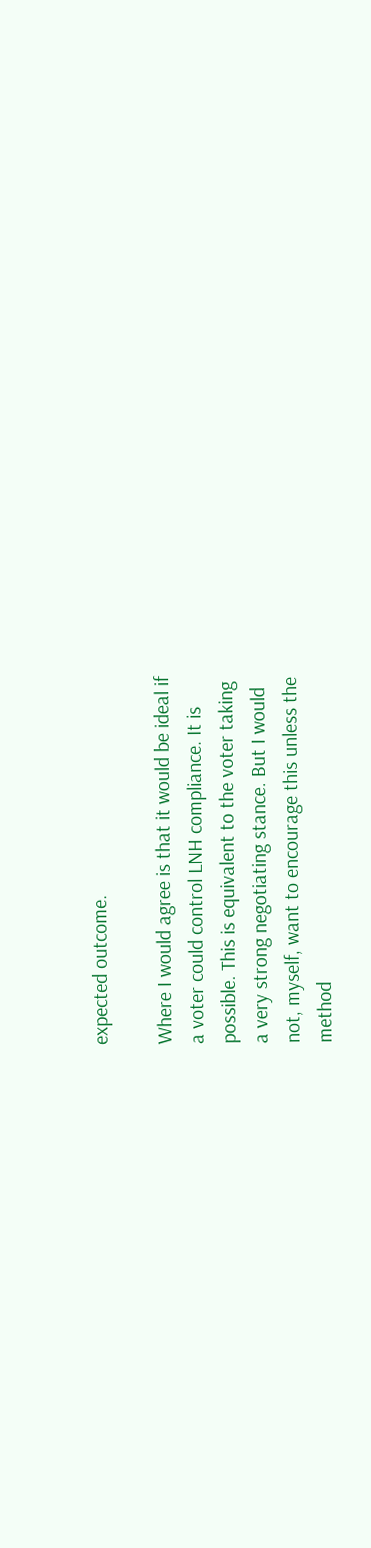expected outcome.

Where I would agree is that it would be ideal if
a voter could control LNH compliance. It is
possible. This is equivalent to the voter taking
a very strong negotiating stance. But I would
not, myself, want to encourage this unless the
method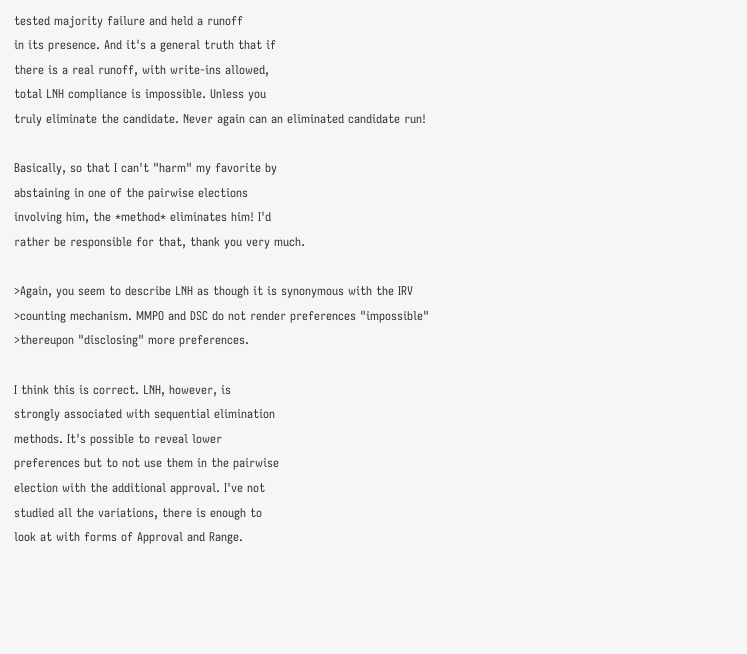tested majority failure and held a runoff
in its presence. And it's a general truth that if
there is a real runoff, with write-ins allowed,
total LNH compliance is impossible. Unless you
truly eliminate the candidate. Never again can an eliminated candidate run!

Basically, so that I can't "harm" my favorite by
abstaining in one of the pairwise elections
involving him, the *method* eliminates him! I'd
rather be responsible for that, thank you very much.

>Again, you seem to describe LNH as though it is synonymous with the IRV
>counting mechanism. MMPO and DSC do not render preferences "impossible"
>thereupon "disclosing" more preferences.

I think this is correct. LNH, however, is
strongly associated with sequential elimination
methods. It's possible to reveal lower
preferences but to not use them in the pairwise
election with the additional approval. I've not
studied all the variations, there is enough to
look at with forms of Approval and Range.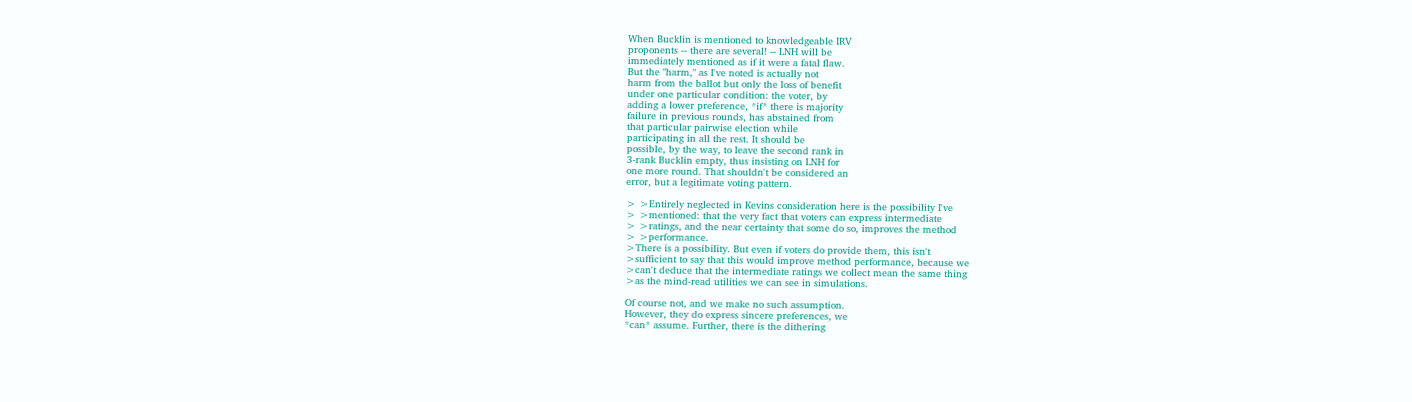When Bucklin is mentioned to knowledgeable IRV
proponents -- there are several! -- LNH will be
immediately mentioned as if it were a fatal flaw.
But the "harm," as I've noted is actually not
harm from the ballot but only the loss of benefit
under one particular condition: the voter, by
adding a lower preference, *if* there is majority
failure in previous rounds, has abstained from
that particular pairwise election while
participating in all the rest. It should be
possible, by the way, to leave the second rank in
3-rank Bucklin empty, thus insisting on LNH for
one more round. That shouldn't be considered an
error, but a legitimate voting pattern.

> >Entirely neglected in Kevins consideration here is the possibility I've
> >mentioned: that the very fact that voters can express intermediate
> >ratings, and the near certainty that some do so, improves the method
> >performance.
>There is a possibility. But even if voters do provide them, this isn't
>sufficient to say that this would improve method performance, because we
>can't deduce that the intermediate ratings we collect mean the same thing
>as the mind-read utilities we can see in simulations.

Of course not, and we make no such assumption.
However, they do express sincere preferences, we
*can* assume. Further, there is the dithering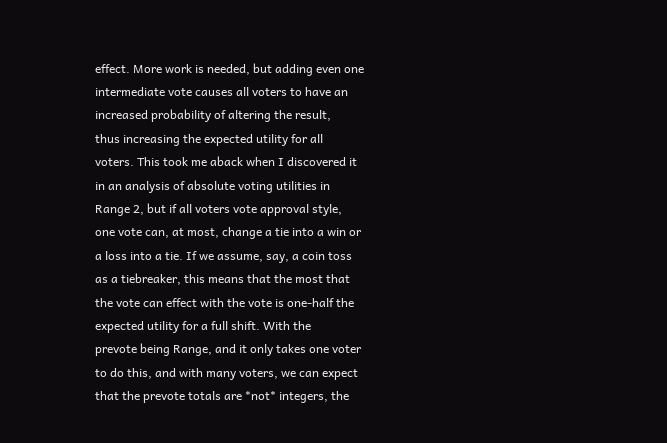effect. More work is needed, but adding even one
intermediate vote causes all voters to have an
increased probability of altering the result,
thus increasing the expected utility for all
voters. This took me aback when I discovered it
in an analysis of absolute voting utilities in
Range 2, but if all voters vote approval style,
one vote can, at most, change a tie into a win or
a loss into a tie. If we assume, say, a coin toss
as a tiebreaker, this means that the most that
the vote can effect with the vote is one-half the
expected utility for a full shift. With the
prevote being Range, and it only takes one voter
to do this, and with many voters, we can expect
that the prevote totals are *not* integers, the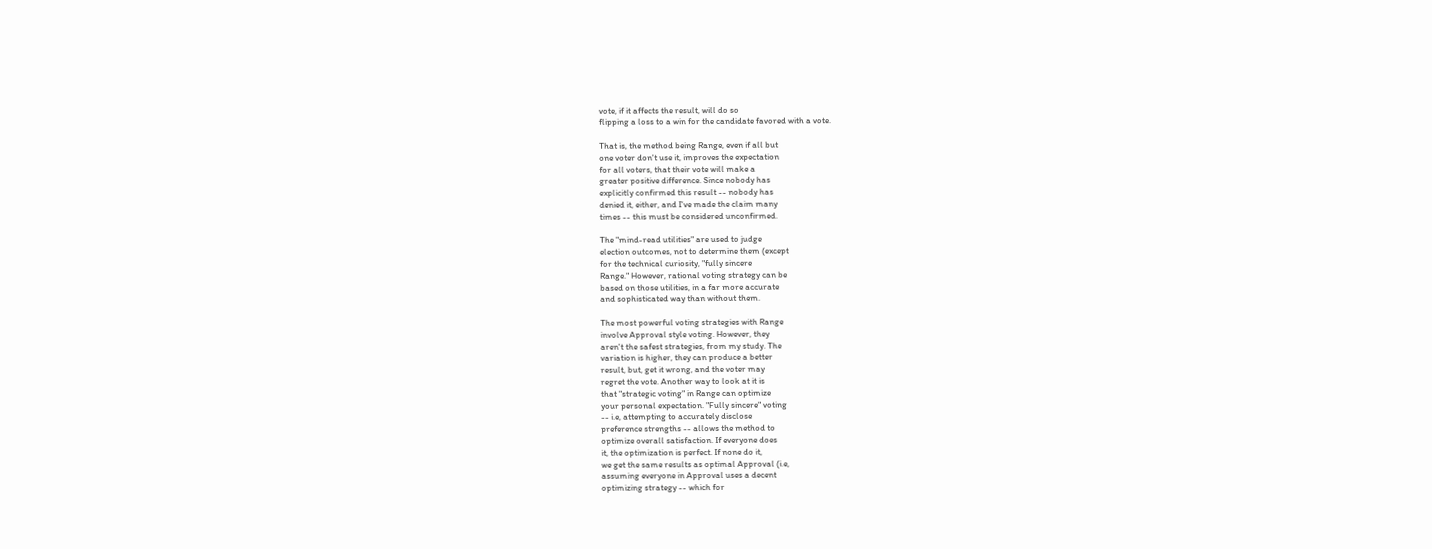vote, if it affects the result, will do so
flipping a loss to a win for the candidate favored with a vote.

That is, the method being Range, even if all but
one voter don't use it, improves the expectation
for all voters, that their vote will make a
greater positive difference. Since nobody has
explicitly confirmed this result -- nobody has
denied it, either, and I've made the claim many
times -- this must be considered unconfirmed.

The "mind-read utilities" are used to judge
election outcomes, not to determine them (except
for the technical curiosity, "fully sincere
Range." However, rational voting strategy can be
based on those utilities, in a far more accurate
and sophisticated way than without them.

The most powerful voting strategies with Range
involve Approval style voting. However, they
aren't the safest strategies, from my study. The
variation is higher, they can produce a better
result, but, get it wrong, and the voter may
regret the vote. Another way to look at it is
that "strategic voting" in Range can optimize
your personal expectation. "Fully sincere" voting
-- i.e, attempting to accurately disclose
preference strengths -- allows the method to
optimize overall satisfaction. If everyone does
it, the optimization is perfect. If none do it,
we get the same results as optimal Approval (i.e,
assuming everyone in Approval uses a decent
optimizing strategy -- which for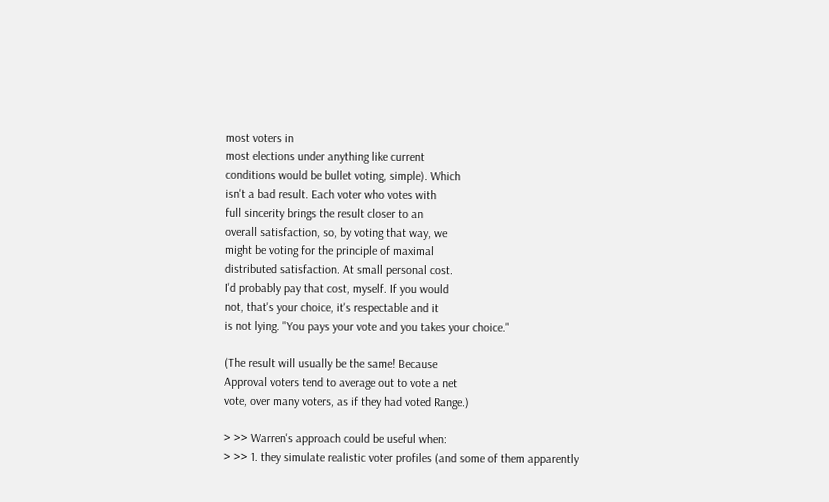most voters in
most elections under anything like current
conditions would be bullet voting, simple). Which
isn't a bad result. Each voter who votes with
full sincerity brings the result closer to an
overall satisfaction, so, by voting that way, we
might be voting for the principle of maximal
distributed satisfaction. At small personal cost.
I'd probably pay that cost, myself. If you would
not, that's your choice, it's respectable and it
is not lying. "You pays your vote and you takes your choice."

(The result will usually be the same! Because
Approval voters tend to average out to vote a net
vote, over many voters, as if they had voted Range.)

> >> Warren's approach could be useful when:
> >> 1. they simulate realistic voter profiles (and some of them apparently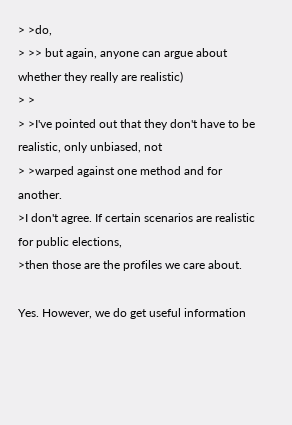> >do,
> >> but again, anyone can argue about whether they really are realistic)
> >
> >I've pointed out that they don't have to be realistic, only unbiased, not
> >warped against one method and for another.
>I don't agree. If certain scenarios are realistic for public elections,
>then those are the profiles we care about.

Yes. However, we do get useful information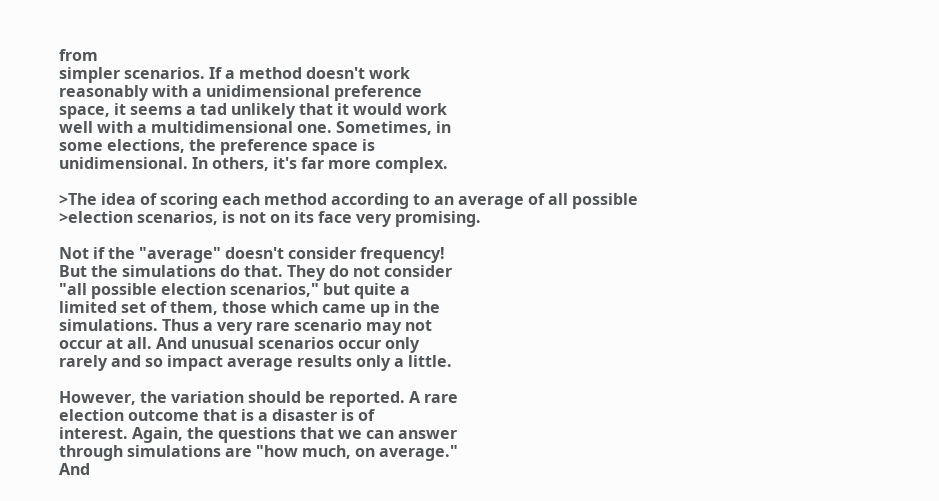from
simpler scenarios. If a method doesn't work
reasonably with a unidimensional preference
space, it seems a tad unlikely that it would work
well with a multidimensional one. Sometimes, in
some elections, the preference space is
unidimensional. In others, it's far more complex.

>The idea of scoring each method according to an average of all possible
>election scenarios, is not on its face very promising.

Not if the "average" doesn't consider frequency!
But the simulations do that. They do not consider
"all possible election scenarios," but quite a
limited set of them, those which came up in the
simulations. Thus a very rare scenario may not
occur at all. And unusual scenarios occur only
rarely and so impact average results only a little.

However, the variation should be reported. A rare
election outcome that is a disaster is of
interest. Again, the questions that we can answer
through simulations are "how much, on average."
And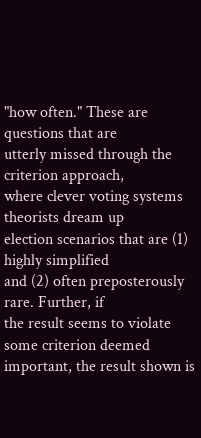"how often." These are questions that are
utterly missed through the criterion approach,
where clever voting systems theorists dream up
election scenarios that are (1) highly simplified
and (2) often preposterously rare. Further, if
the result seems to violate some criterion deemed
important, the result shown is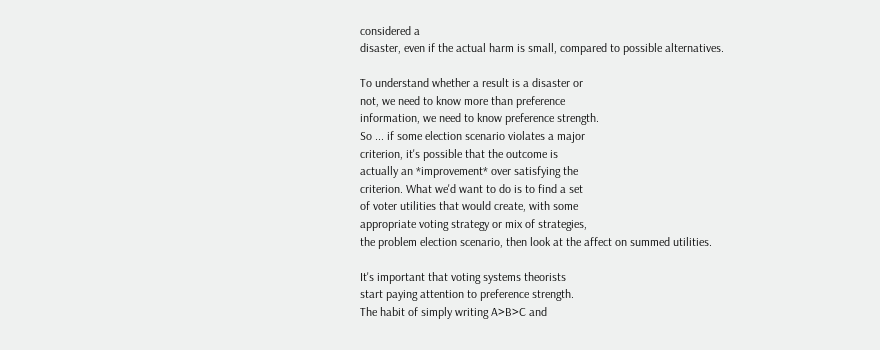considered a
disaster, even if the actual harm is small, compared to possible alternatives.

To understand whether a result is a disaster or
not, we need to know more than preference
information, we need to know preference strength.
So ... if some election scenario violates a major
criterion, it's possible that the outcome is
actually an *improvement* over satisfying the
criterion. What we'd want to do is to find a set
of voter utilities that would create, with some
appropriate voting strategy or mix of strategies,
the problem election scenario, then look at the affect on summed utilities.

It's important that voting systems theorists
start paying attention to preference strength.
The habit of simply writing A>B>C and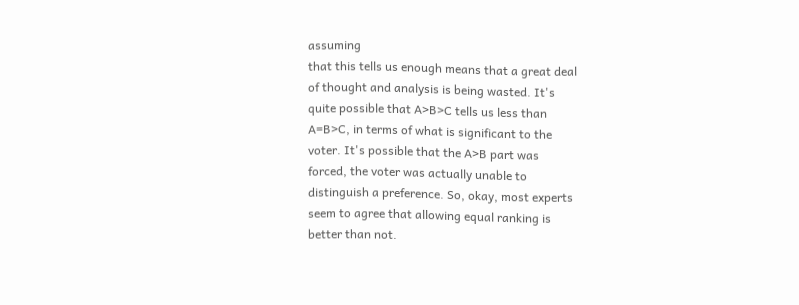assuming
that this tells us enough means that a great deal
of thought and analysis is being wasted. It's
quite possible that A>B>C tells us less than
A=B>C, in terms of what is significant to the
voter. It's possible that the A>B part was
forced, the voter was actually unable to
distinguish a preference. So, okay, most experts
seem to agree that allowing equal ranking is
better than not.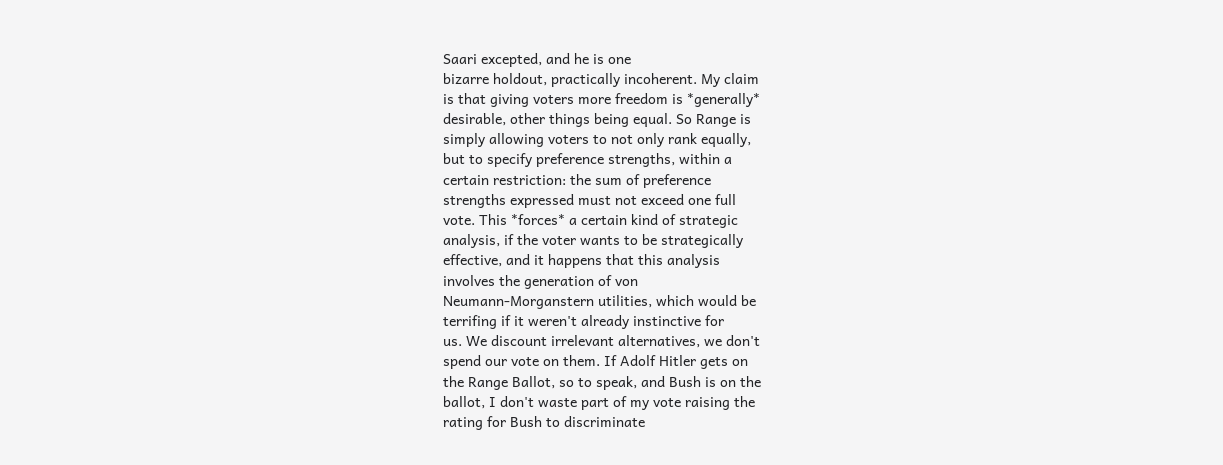Saari excepted, and he is one
bizarre holdout, practically incoherent. My claim
is that giving voters more freedom is *generally*
desirable, other things being equal. So Range is
simply allowing voters to not only rank equally,
but to specify preference strengths, within a
certain restriction: the sum of preference
strengths expressed must not exceed one full
vote. This *forces* a certain kind of strategic
analysis, if the voter wants to be strategically
effective, and it happens that this analysis
involves the generation of von
Neumann-Morganstern utilities, which would be
terrifing if it weren't already instinctive for
us. We discount irrelevant alternatives, we don't
spend our vote on them. If Adolf Hitler gets on
the Range Ballot, so to speak, and Bush is on the
ballot, I don't waste part of my vote raising the
rating for Bush to discriminate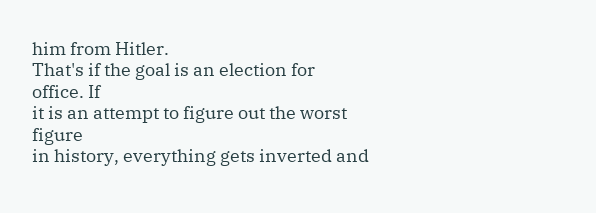him from Hitler.
That's if the goal is an election for office. If
it is an attempt to figure out the worst figure
in history, everything gets inverted and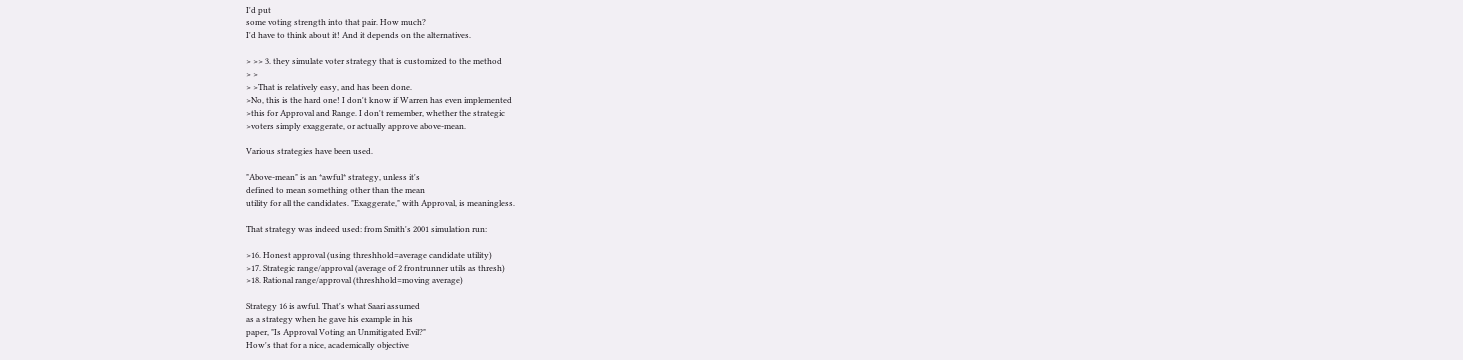I'd put
some voting strength into that pair. How much?
I'd have to think about it! And it depends on the alternatives.

> >> 3. they simulate voter strategy that is customized to the method
> >
> >That is relatively easy, and has been done.
>No, this is the hard one! I don't know if Warren has even implemented
>this for Approval and Range. I don't remember, whether the strategic
>voters simply exaggerate, or actually approve above-mean.

Various strategies have been used.

"Above-mean" is an *awful* strategy, unless it's
defined to mean something other than the mean
utility for all the candidates. "Exaggerate," with Approval, is meaningless.

That strategy was indeed used: from Smith's 2001 simulation run:

>16. Honest approval (using threshhold=average candidate utility)
>17. Strategic range/approval (average of 2 frontrunner utils as thresh)
>18. Rational range/approval (threshhold=moving average)

Strategy 16 is awful. That's what Saari assumed
as a strategy when he gave his example in his
paper, "Is Approval Voting an Unmitigated Evil?"
How's that for a nice, academically objective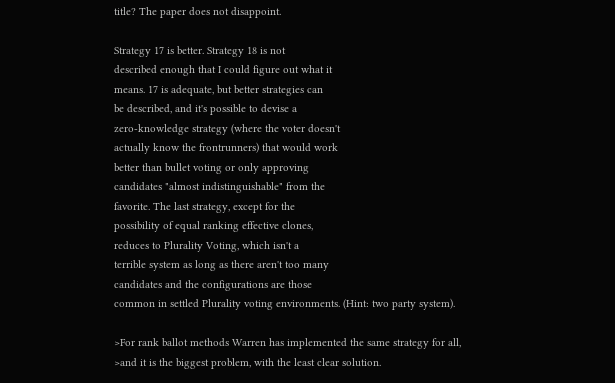title? The paper does not disappoint.

Strategy 17 is better. Strategy 18 is not
described enough that I could figure out what it
means. 17 is adequate, but better strategies can
be described, and it's possible to devise a
zero-knowledge strategy (where the voter doesn't
actually know the frontrunners) that would work
better than bullet voting or only approving
candidates "almost indistinguishable" from the
favorite. The last strategy, except for the
possibility of equal ranking effective clones,
reduces to Plurality Voting, which isn't a
terrible system as long as there aren't too many
candidates and the configurations are those
common in settled Plurality voting environments. (Hint: two party system).

>For rank ballot methods Warren has implemented the same strategy for all,
>and it is the biggest problem, with the least clear solution.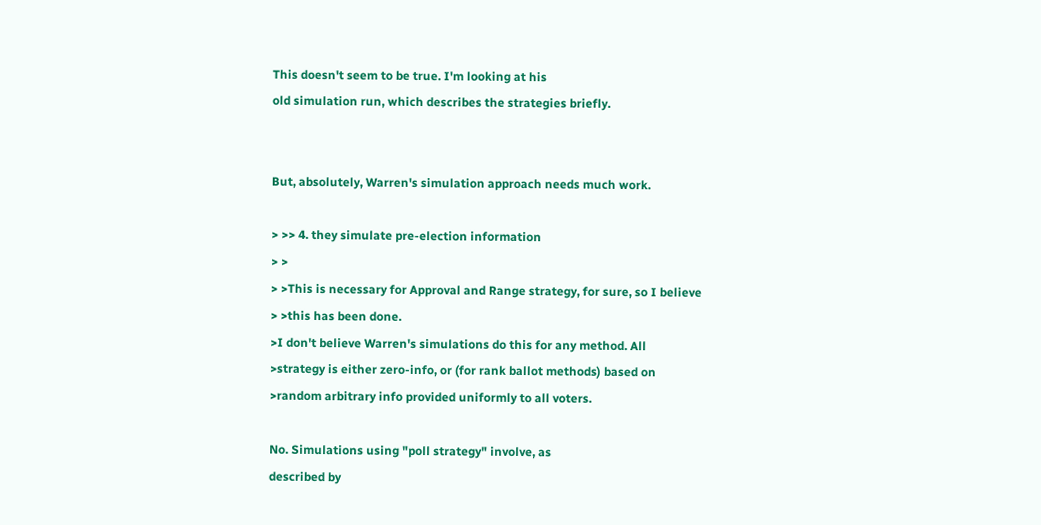This doesn't seem to be true. I'm looking at his
old simulation run, which describes the strategies briefly.


But, absolutely, Warren's simulation approach needs much work.

> >> 4. they simulate pre-election information
> >
> >This is necessary for Approval and Range strategy, for sure, so I believe
> >this has been done.
>I don't believe Warren's simulations do this for any method. All
>strategy is either zero-info, or (for rank ballot methods) based on
>random arbitrary info provided uniformly to all voters.

No. Simulations using "poll strategy" involve, as
described by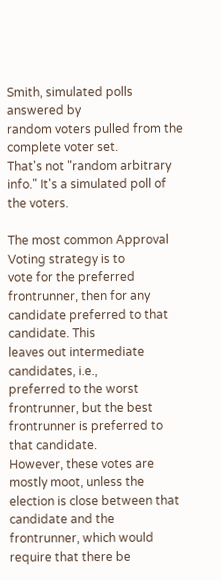Smith, simulated polls answered by
random voters pulled from the complete voter set.
That's not "random arbitrary info." It's a simulated poll of the voters.

The most common Approval Voting strategy is to
vote for the preferred frontrunner, then for any
candidate preferred to that candidate. This
leaves out intermediate candidates, i.e.,
preferred to the worst frontrunner, but the best
frontrunner is preferred to that candidate.
However, these votes are mostly moot, unless the
election is close between that candidate and the
frontrunner, which would require that there be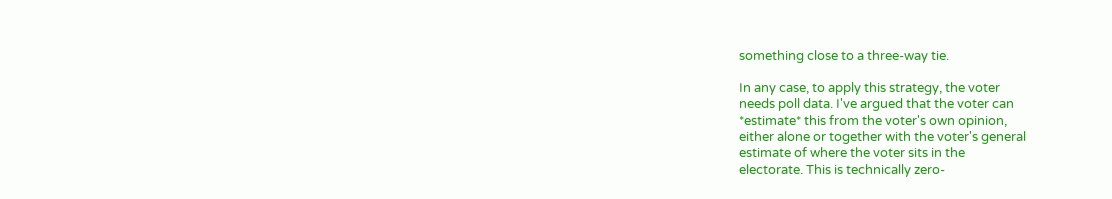something close to a three-way tie.

In any case, to apply this strategy, the voter
needs poll data. I've argued that the voter can
*estimate* this from the voter's own opinion,
either alone or together with the voter's general
estimate of where the voter sits in the
electorate. This is technically zero-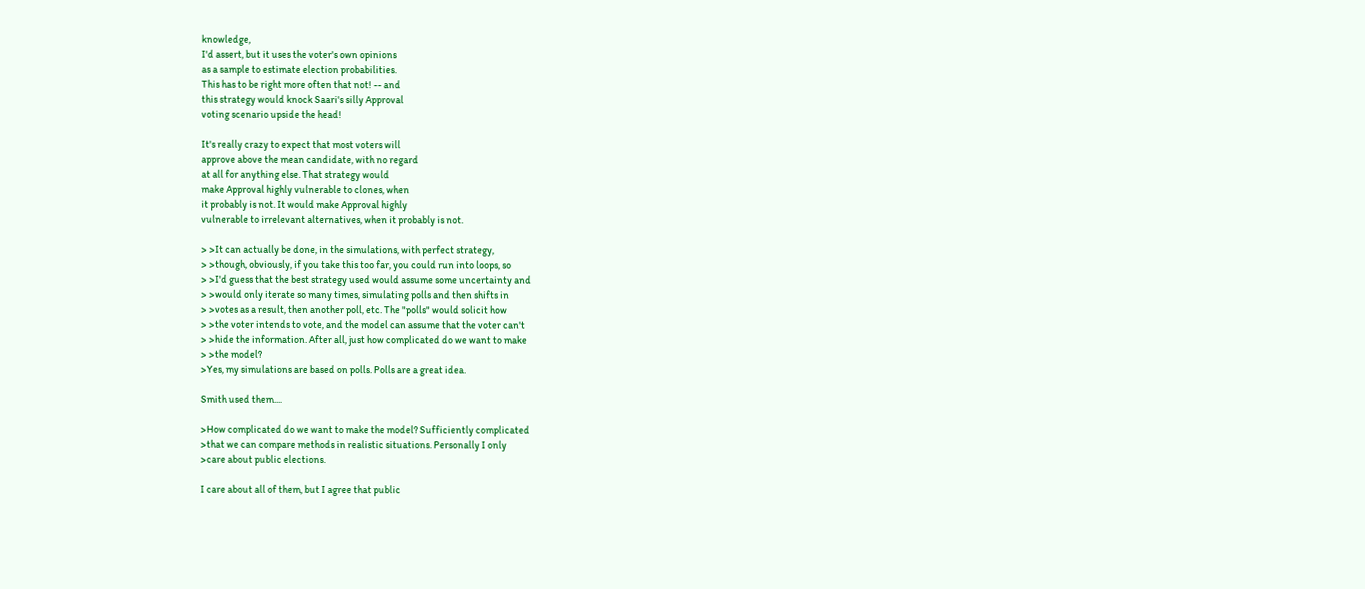knowledge,
I'd assert, but it uses the voter's own opinions
as a sample to estimate election probabilities.
This has to be right more often that not! -- and
this strategy would knock Saari's silly Approval
voting scenario upside the head!

It's really crazy to expect that most voters will
approve above the mean candidate, with no regard
at all for anything else. That strategy would
make Approval highly vulnerable to clones, when
it probably is not. It would make Approval highly
vulnerable to irrelevant alternatives, when it probably is not.

> >It can actually be done, in the simulations, with perfect strategy,
> >though, obviously, if you take this too far, you could run into loops, so
> >I'd guess that the best strategy used would assume some uncertainty and
> >would only iterate so many times, simulating polls and then shifts in
> >votes as a result, then another poll, etc. The "polls" would solicit how
> >the voter intends to vote, and the model can assume that the voter can't
> >hide the information. After all, just how complicated do we want to make
> >the model?
>Yes, my simulations are based on polls. Polls are a great idea.

Smith used them....

>How complicated do we want to make the model? Sufficiently complicated
>that we can compare methods in realistic situations. Personally I only
>care about public elections.

I care about all of them, but I agree that public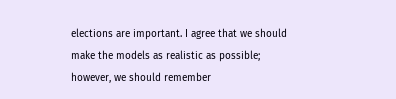elections are important. I agree that we should
make the models as realistic as possible;
however, we should remember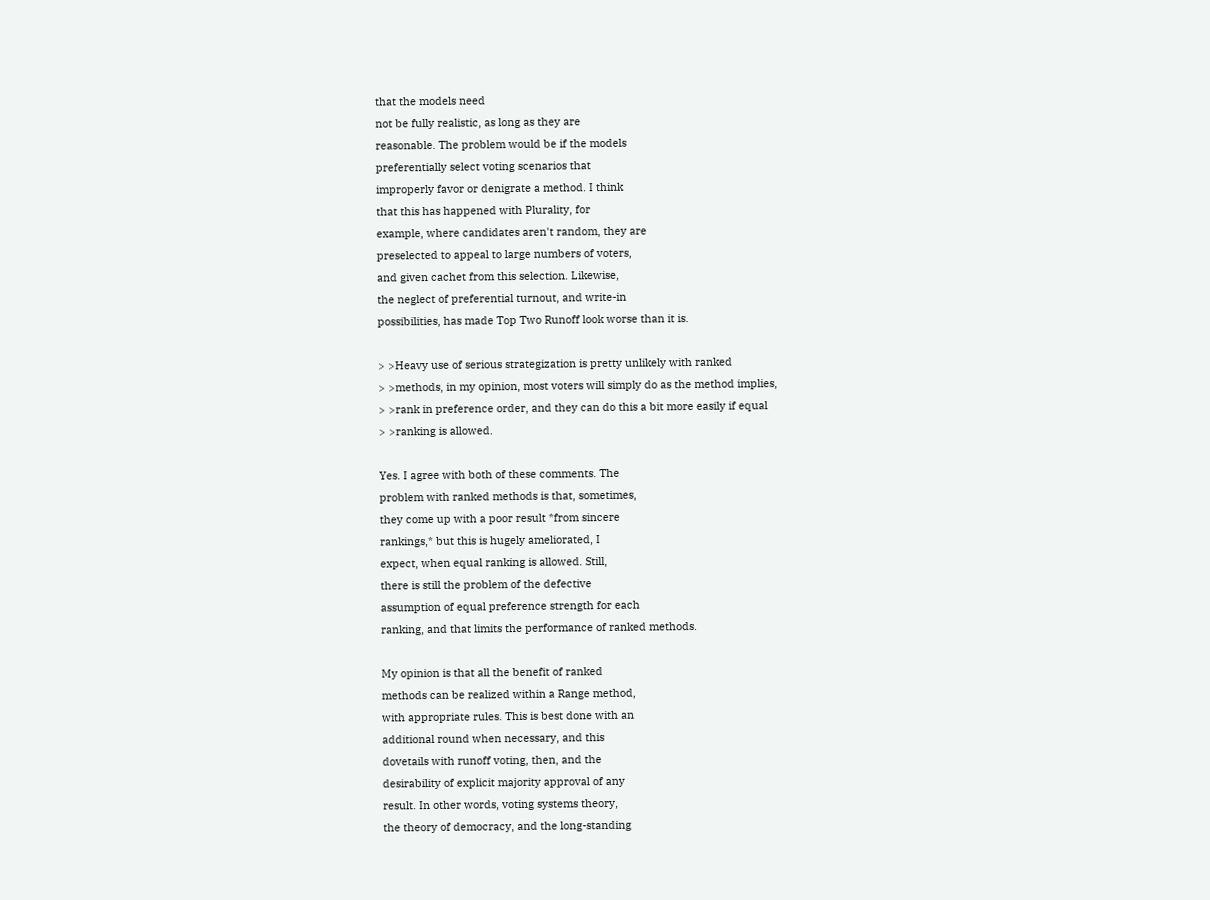that the models need
not be fully realistic, as long as they are
reasonable. The problem would be if the models
preferentially select voting scenarios that
improperly favor or denigrate a method. I think
that this has happened with Plurality, for
example, where candidates aren't random, they are
preselected to appeal to large numbers of voters,
and given cachet from this selection. Likewise,
the neglect of preferential turnout, and write-in
possibilities, has made Top Two Runoff look worse than it is.

> >Heavy use of serious strategization is pretty unlikely with ranked
> >methods, in my opinion, most voters will simply do as the method implies,
> >rank in preference order, and they can do this a bit more easily if equal
> >ranking is allowed.

Yes. I agree with both of these comments. The
problem with ranked methods is that, sometimes,
they come up with a poor result *from sincere
rankings,* but this is hugely ameliorated, I
expect, when equal ranking is allowed. Still,
there is still the problem of the defective
assumption of equal preference strength for each
ranking, and that limits the performance of ranked methods.

My opinion is that all the benefit of ranked
methods can be realized within a Range method,
with appropriate rules. This is best done with an
additional round when necessary, and this
dovetails with runoff voting, then, and the
desirability of explicit majority approval of any
result. In other words, voting systems theory,
the theory of democracy, and the long-standing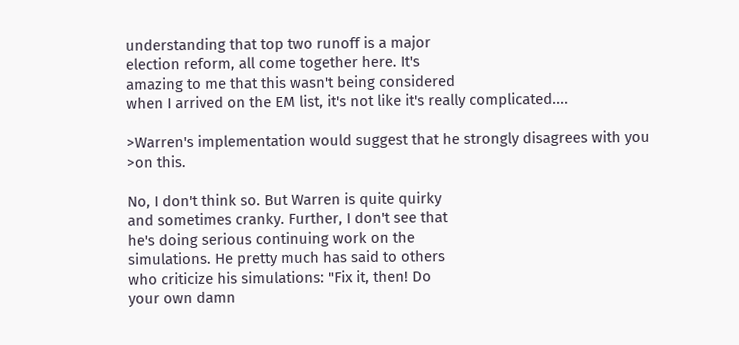understanding that top two runoff is a major
election reform, all come together here. It's
amazing to me that this wasn't being considered
when I arrived on the EM list, it's not like it's really complicated....

>Warren's implementation would suggest that he strongly disagrees with you
>on this.

No, I don't think so. But Warren is quite quirky
and sometimes cranky. Further, I don't see that
he's doing serious continuing work on the
simulations. He pretty much has said to others
who criticize his simulations: "Fix it, then! Do
your own damn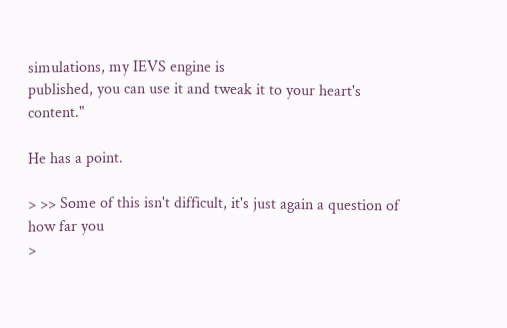simulations, my IEVS engine is
published, you can use it and tweak it to your heart's content."

He has a point.

> >> Some of this isn't difficult, it's just again a question of how far you
>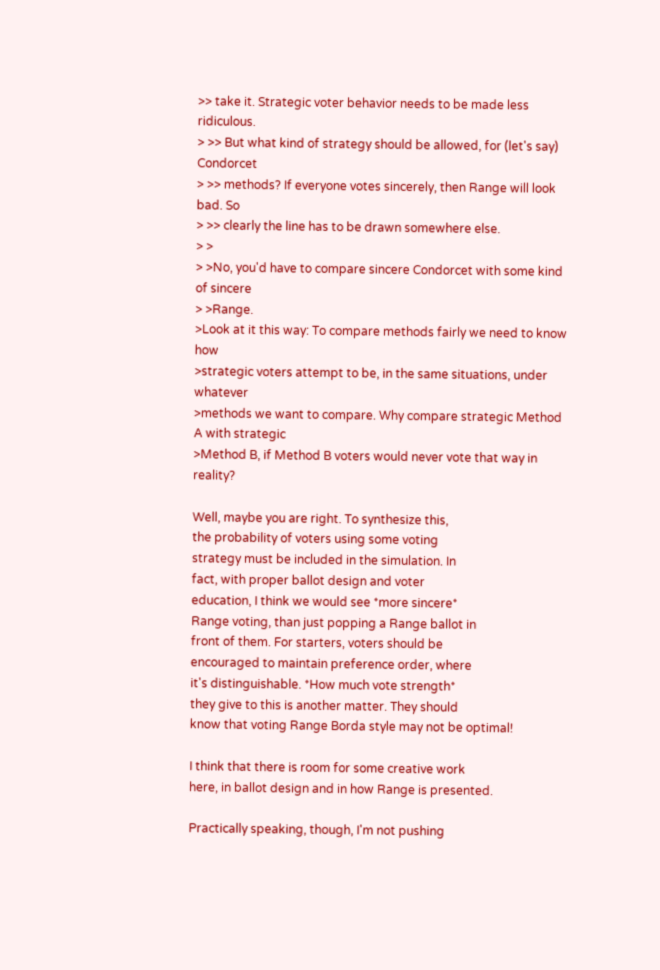>> take it. Strategic voter behavior needs to be made less ridiculous.
> >> But what kind of strategy should be allowed, for (let's say) Condorcet
> >> methods? If everyone votes sincerely, then Range will look bad. So
> >> clearly the line has to be drawn somewhere else.
> >
> >No, you'd have to compare sincere Condorcet with some kind of sincere
> >Range.
>Look at it this way: To compare methods fairly we need to know how
>strategic voters attempt to be, in the same situations, under whatever
>methods we want to compare. Why compare strategic Method A with strategic
>Method B, if Method B voters would never vote that way in reality?

Well, maybe you are right. To synthesize this,
the probability of voters using some voting
strategy must be included in the simulation. In
fact, with proper ballot design and voter
education, I think we would see *more sincere*
Range voting, than just popping a Range ballot in
front of them. For starters, voters should be
encouraged to maintain preference order, where
it's distinguishable. *How much vote strength*
they give to this is another matter. They should
know that voting Range Borda style may not be optimal!

I think that there is room for some creative work
here, in ballot design and in how Range is presented.

Practically speaking, though, I'm not pushing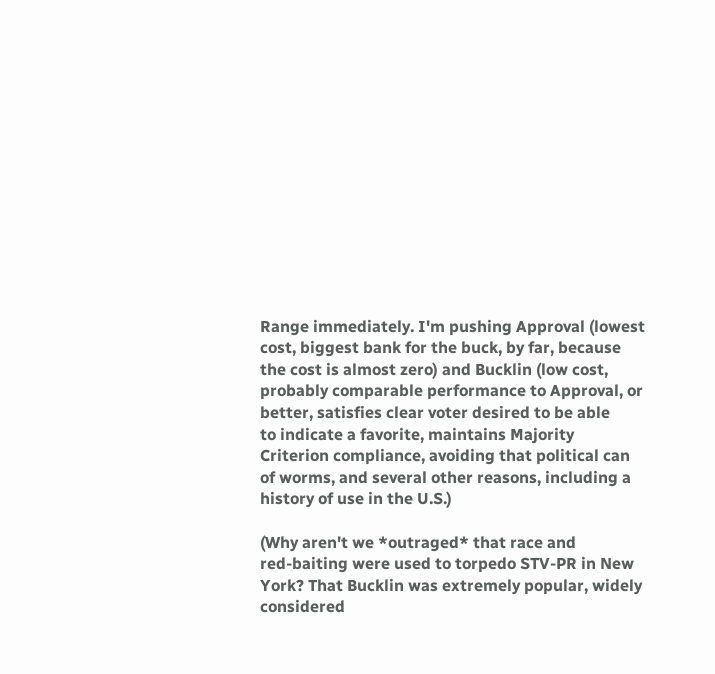Range immediately. I'm pushing Approval (lowest
cost, biggest bank for the buck, by far, because
the cost is almost zero) and Bucklin (low cost,
probably comparable performance to Approval, or
better, satisfies clear voter desired to be able
to indicate a favorite, maintains Majority
Criterion compliance, avoiding that political can
of worms, and several other reasons, including a history of use in the U.S.)

(Why aren't we *outraged* that race and
red-baiting were used to torpedo STV-PR in New
York? That Bucklin was extremely popular, widely
considered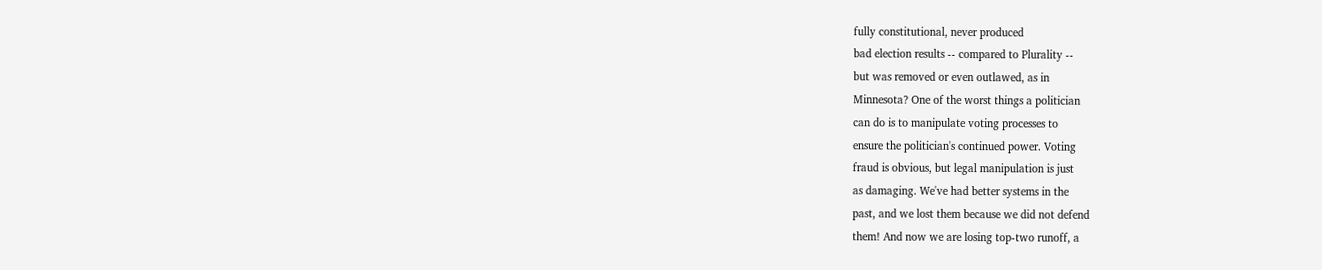fully constitutional, never produced
bad election results -- compared to Plurality --
but was removed or even outlawed, as in
Minnesota? One of the worst things a politician
can do is to manipulate voting processes to
ensure the politician's continued power. Voting
fraud is obvious, but legal manipulation is just
as damaging. We've had better systems in the
past, and we lost them because we did not defend
them! And now we are losing top-two runoff, a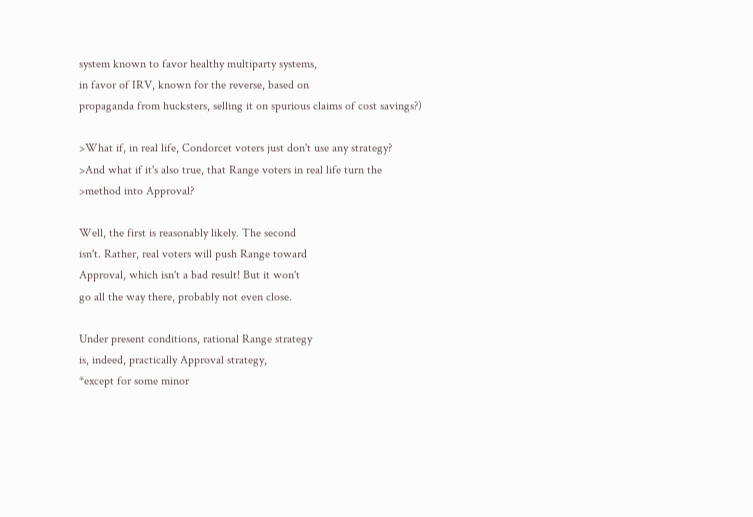system known to favor healthy multiparty systems,
in favor of IRV, known for the reverse, based on
propaganda from hucksters, selling it on spurious claims of cost savings?)

>What if, in real life, Condorcet voters just don't use any strategy?
>And what if it's also true, that Range voters in real life turn the
>method into Approval?

Well, the first is reasonably likely. The second
isn't. Rather, real voters will push Range toward
Approval, which isn't a bad result! But it won't
go all the way there, probably not even close.

Under present conditions, rational Range strategy
is, indeed, practically Approval strategy,
*except for some minor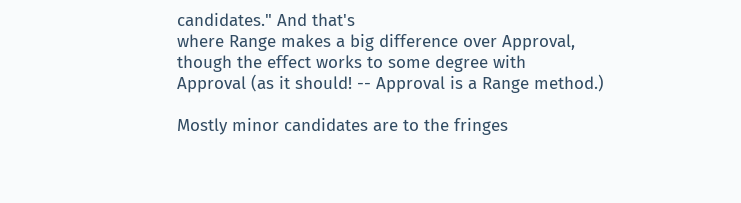candidates." And that's
where Range makes a big difference over Approval,
though the effect works to some degree with
Approval (as it should! -- Approval is a Range method.)

Mostly minor candidates are to the fringes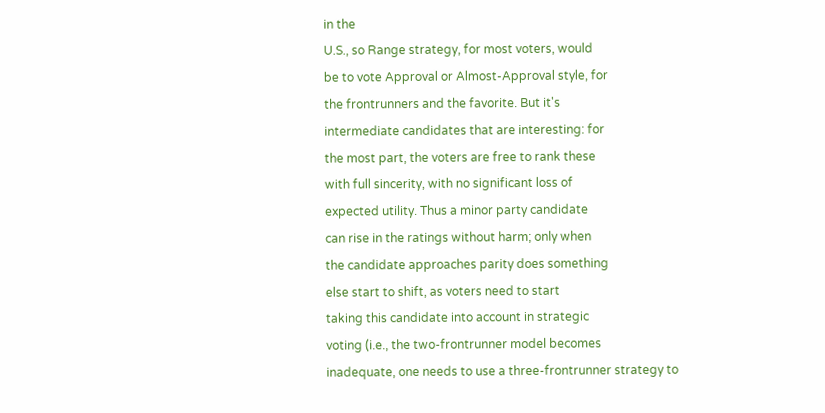in the
U.S., so Range strategy, for most voters, would
be to vote Approval or Almost-Approval style, for
the frontrunners and the favorite. But it's
intermediate candidates that are interesting: for
the most part, the voters are free to rank these
with full sincerity, with no significant loss of
expected utility. Thus a minor party candidate
can rise in the ratings without harm; only when
the candidate approaches parity does something
else start to shift, as voters need to start
taking this candidate into account in strategic
voting (i.e., the two-frontrunner model becomes
inadequate, one needs to use a three-frontrunner strategy to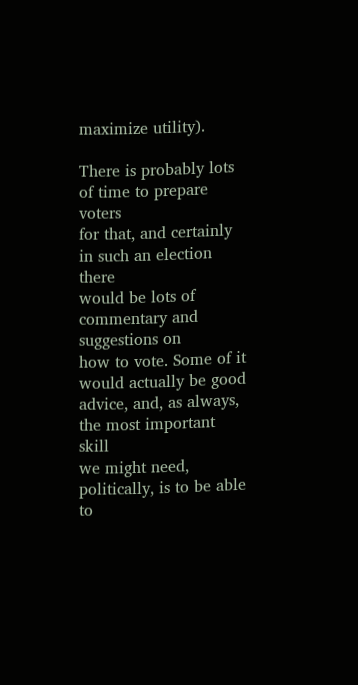maximize utility).

There is probably lots of time to prepare voters
for that, and certainly in such an election there
would be lots of commentary and suggestions on
how to vote. Some of it would actually be good
advice, and, as always, the most important skill
we might need, politically, is to be able to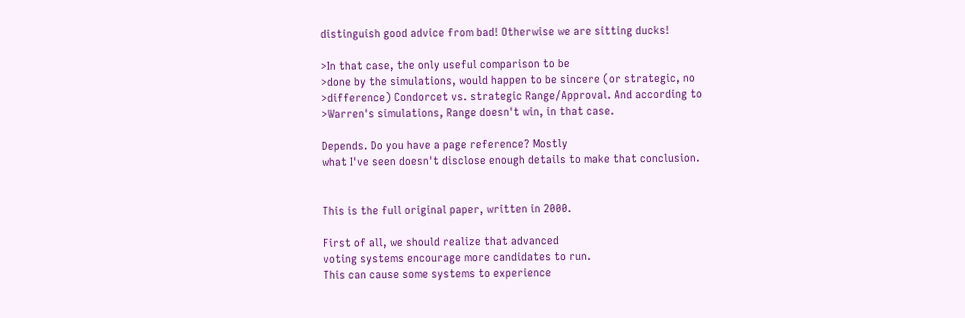distinguish good advice from bad! Otherwise we are sitting ducks!

>In that case, the only useful comparison to be
>done by the simulations, would happen to be sincere (or strategic, no
>difference) Condorcet vs. strategic Range/Approval. And according to
>Warren's simulations, Range doesn't win, in that case.

Depends. Do you have a page reference? Mostly
what I've seen doesn't disclose enough details to make that conclusion.


This is the full original paper, written in 2000.

First of all, we should realize that advanced
voting systems encourage more candidates to run.
This can cause some systems to experience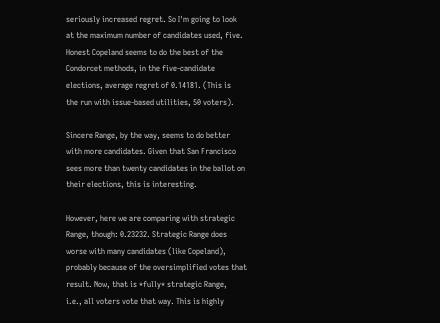seriously increased regret. So I'm going to look
at the maximum number of candidates used, five.
Honest Copeland seems to do the best of the
Condorcet methods, in the five-candidate
elections, average regret of 0.14181. (This is
the run with issue-based utilities, 50 voters).

Sincere Range, by the way, seems to do better
with more candidates. Given that San Francisco
sees more than twenty candidates in the ballot on
their elections, this is interesting.

However, here we are comparing with strategic
Range, though: 0.23232. Strategic Range does
worse with many candidates (like Copeland),
probably because of the oversimplified votes that
result. Now, that is *fully* strategic Range,
i.e., all voters vote that way. This is highly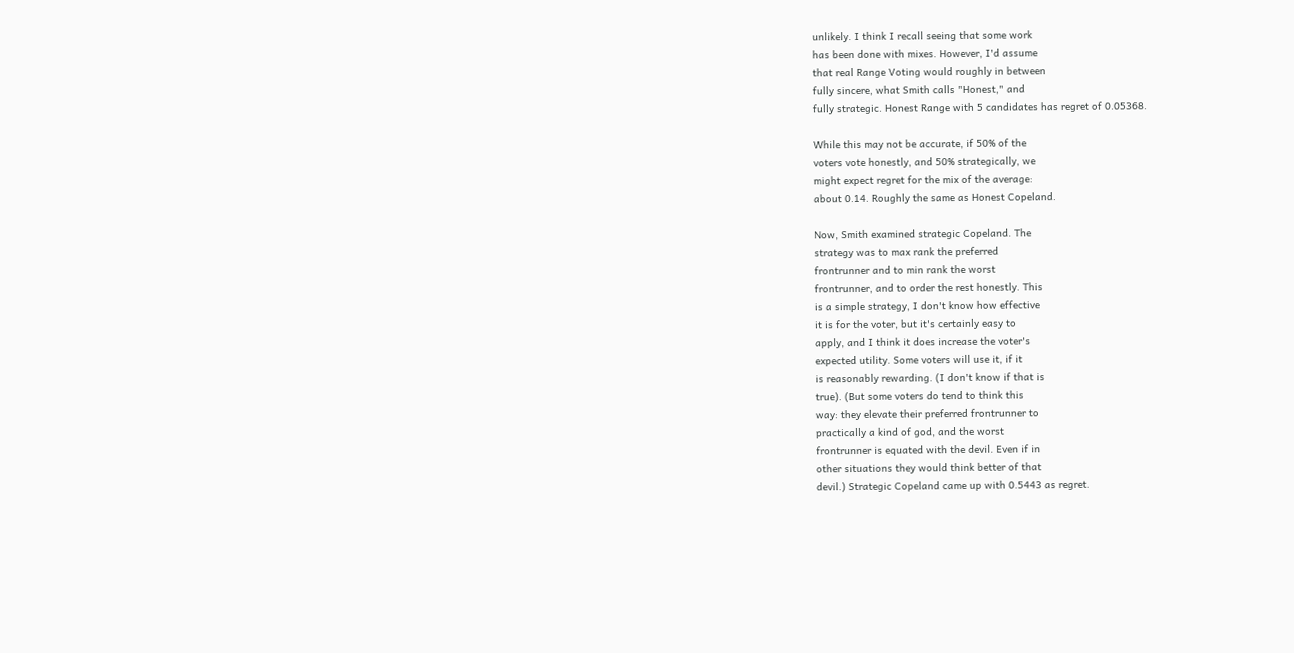unlikely. I think I recall seeing that some work
has been done with mixes. However, I'd assume
that real Range Voting would roughly in between
fully sincere, what Smith calls "Honest," and
fully strategic. Honest Range with 5 candidates has regret of 0.05368.

While this may not be accurate, if 50% of the
voters vote honestly, and 50% strategically, we
might expect regret for the mix of the average:
about 0.14. Roughly the same as Honest Copeland.

Now, Smith examined strategic Copeland. The
strategy was to max rank the preferred
frontrunner and to min rank the worst
frontrunner, and to order the rest honestly. This
is a simple strategy, I don't know how effective
it is for the voter, but it's certainly easy to
apply, and I think it does increase the voter's
expected utility. Some voters will use it, if it
is reasonably rewarding. (I don't know if that is
true). (But some voters do tend to think this
way: they elevate their preferred frontrunner to
practically a kind of god, and the worst
frontrunner is equated with the devil. Even if in
other situations they would think better of that
devil.) Strategic Copeland came up with 0.5443 as regret.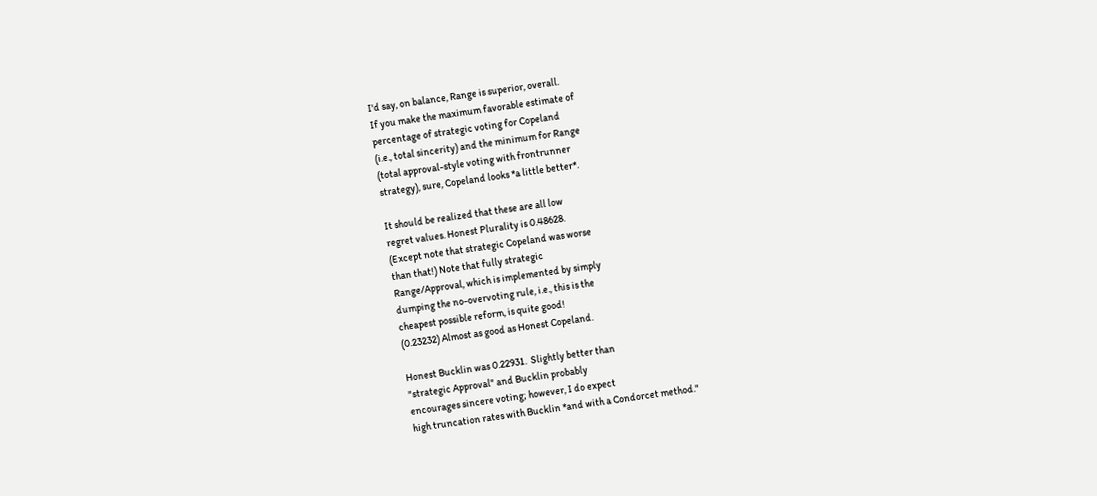I'd say, on balance, Range is superior, overall.
If you make the maximum favorable estimate of
percentage of strategic voting for Copeland
(i.e., total sincerity) and the minimum for Range
(total approval-style voting with frontrunner
strategy), sure, Copeland looks *a little better*.

It should be realized that these are all low
regret values. Honest Plurality is 0.48628.
(Except note that strategic Copeland was worse
than that!) Note that fully strategic
Range/Approval, which is implemented by simply
dumping the no-overvoting rule, i.e., this is the
cheapest possible reform, is quite good!
(0.23232) Almost as good as Honest Copeland.

Honest Bucklin was 0.22931.  Slightly better than
"strategic Approval" and Bucklin probably
encourages sincere voting; however, I do expect
high truncation rates with Bucklin *and with a Condorcet method."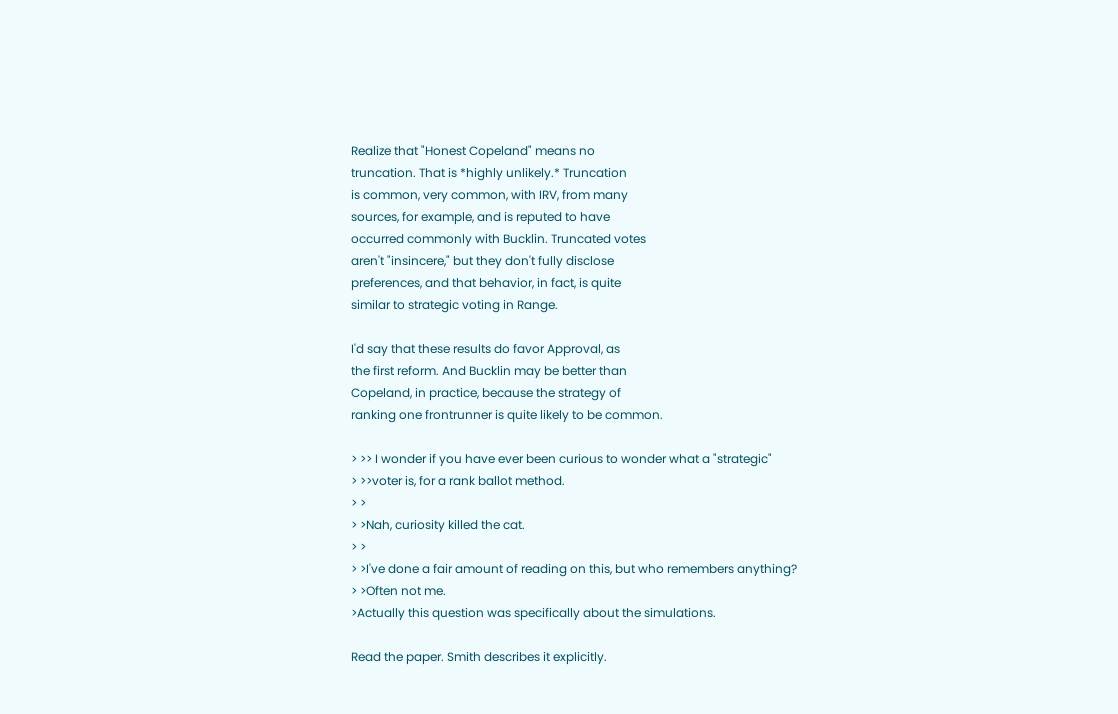Realize that "Honest Copeland" means no
truncation. That is *highly unlikely.* Truncation
is common, very common, with IRV, from many
sources, for example, and is reputed to have
occurred commonly with Bucklin. Truncated votes
aren't "insincere," but they don't fully disclose
preferences, and that behavior, in fact, is quite
similar to strategic voting in Range.

I'd say that these results do favor Approval, as
the first reform. And Bucklin may be better than
Copeland, in practice, because the strategy of
ranking one frontrunner is quite likely to be common.

> >> I wonder if you have ever been curious to wonder what a "strategic"
> >>voter is, for a rank ballot method.
> >
> >Nah, curiosity killed the cat.
> >
> >I've done a fair amount of reading on this, but who remembers anything?
> >Often not me.
>Actually this question was specifically about the simulations.

Read the paper. Smith describes it explicitly.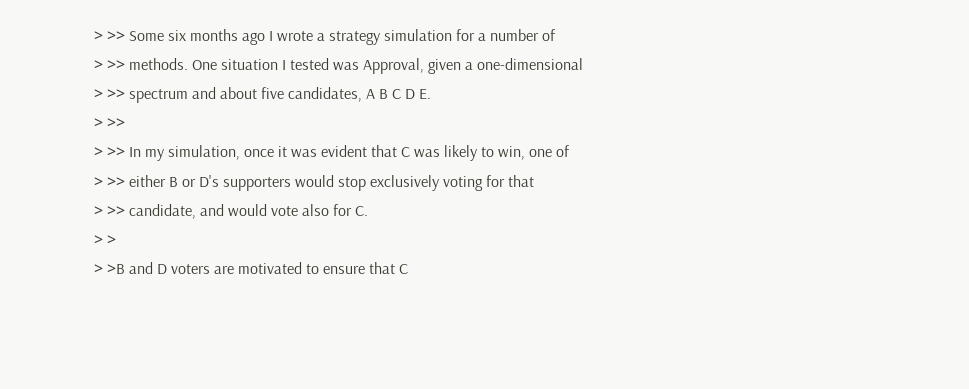> >> Some six months ago I wrote a strategy simulation for a number of
> >> methods. One situation I tested was Approval, given a one-dimensional
> >> spectrum and about five candidates, A B C D E.
> >>
> >> In my simulation, once it was evident that C was likely to win, one of
> >> either B or D's supporters would stop exclusively voting for that
> >> candidate, and would vote also for C.
> >
> >B and D voters are motivated to ensure that C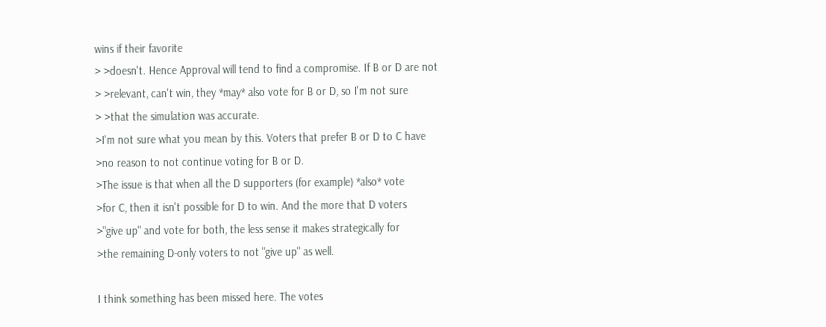wins if their favorite
> >doesn't. Hence Approval will tend to find a compromise. If B or D are not
> >relevant, can't win, they *may* also vote for B or D, so I'm not sure
> >that the simulation was accurate.
>I'm not sure what you mean by this. Voters that prefer B or D to C have
>no reason to not continue voting for B or D.
>The issue is that when all the D supporters (for example) *also* vote
>for C, then it isn't possible for D to win. And the more that D voters
>"give up" and vote for both, the less sense it makes strategically for
>the remaining D-only voters to not "give up" as well.

I think something has been missed here. The votes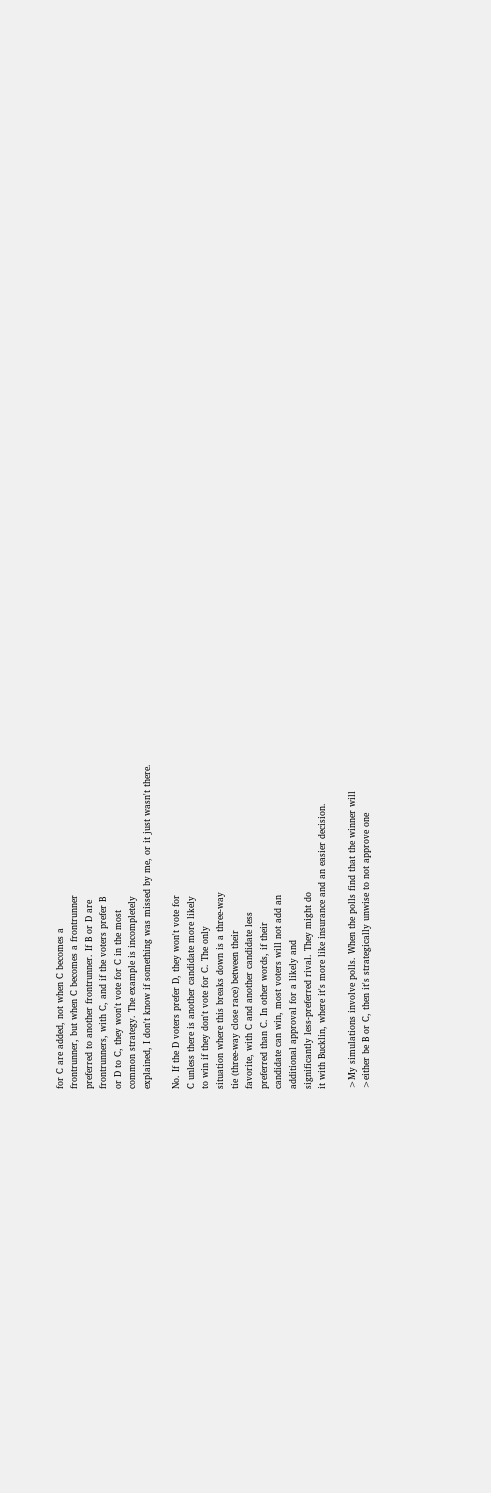for C are added, not when C becomes a
frontrunner, but when C becomes a frontrunner
preferred to another frontrunner. If B or D are
frontrunners, with C, and if the voters prefer B
or D to C, they won't vote for C in the most
common strategy. The example is incompletely
explained, I don't know if something was missed by me, or it just wasn't there.

No. If the D voters prefer D, they won't vote for
C unless there is another candidate more likely
to win if they don't vote for C. The only
situation where this breaks down is a three-way
tie (three-way close race) between their
favorite, with C and another candidate less
preferred than C. In other words, if their
candidate can win, most voters will not add an
additional approval for a likely and
significantly less-preferred rival. They might do
it with Bucklin, where it's more like insurance and an easier decision.

>My simulations involve polls. When the polls find that the winner will
>either be B or C, then it's strategically unwise to not approve one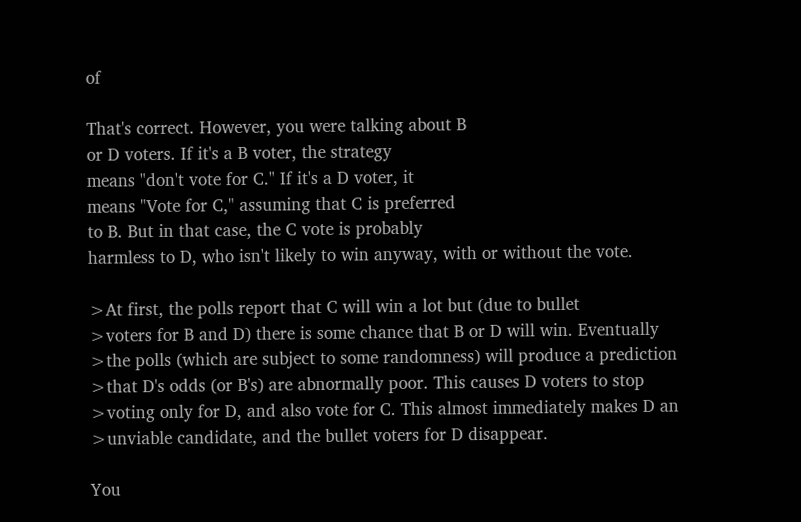of

That's correct. However, you were talking about B
or D voters. If it's a B voter, the strategy
means "don't vote for C." If it's a D voter, it
means "Vote for C," assuming that C is preferred
to B. But in that case, the C vote is probably
harmless to D, who isn't likely to win anyway, with or without the vote.

>At first, the polls report that C will win a lot but (due to bullet
>voters for B and D) there is some chance that B or D will win. Eventually
>the polls (which are subject to some randomness) will produce a prediction
>that D's odds (or B's) are abnormally poor. This causes D voters to stop
>voting only for D, and also vote for C. This almost immediately makes D an
>unviable candidate, and the bullet voters for D disappear.

You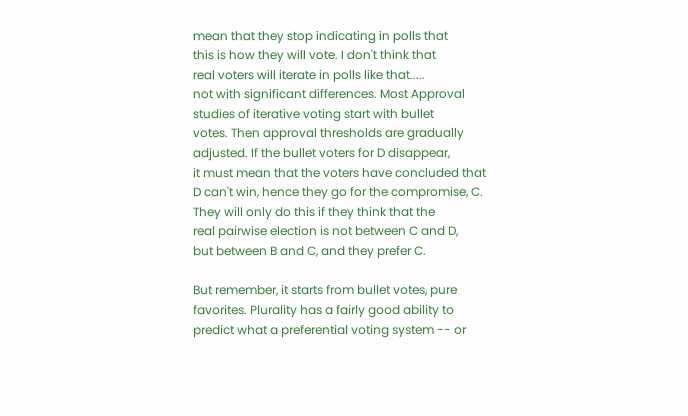mean that they stop indicating in polls that
this is how they will vote. I don't think that
real voters will iterate in polls like that.....
not with significant differences. Most Approval
studies of iterative voting start with bullet
votes. Then approval thresholds are gradually
adjusted. If the bullet voters for D disappear,
it must mean that the voters have concluded that
D can't win, hence they go for the compromise, C.
They will only do this if they think that the
real pairwise election is not between C and D,
but between B and C, and they prefer C.

But remember, it starts from bullet votes, pure
favorites. Plurality has a fairly good ability to
predict what a preferential voting system -- or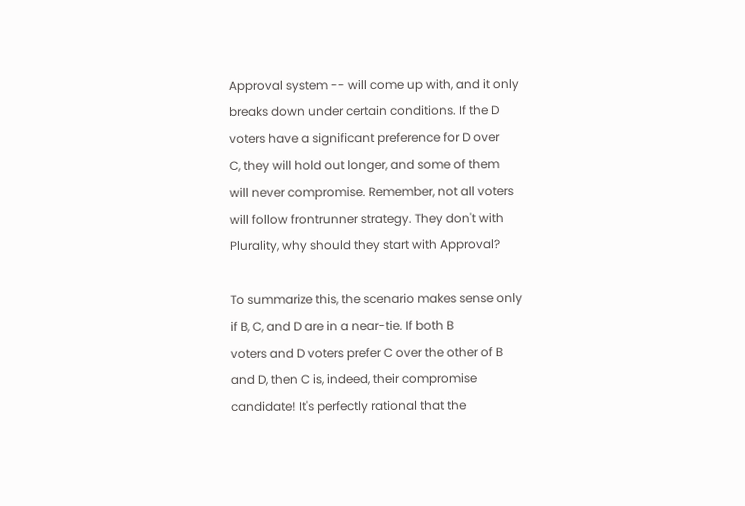Approval system -- will come up with, and it only
breaks down under certain conditions. If the D
voters have a significant preference for D over
C, they will hold out longer, and some of them
will never compromise. Remember, not all voters
will follow frontrunner strategy. They don't with
Plurality, why should they start with Approval?

To summarize this, the scenario makes sense only
if B, C, and D are in a near-tie. If both B
voters and D voters prefer C over the other of B
and D, then C is, indeed, their compromise
candidate! It's perfectly rational that the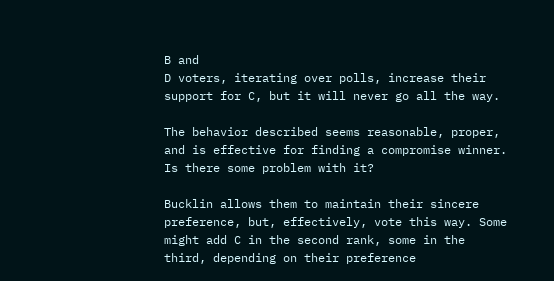B and
D voters, iterating over polls, increase their
support for C, but it will never go all the way.

The behavior described seems reasonable, proper,
and is effective for finding a compromise winner.
Is there some problem with it?

Bucklin allows them to maintain their sincere
preference, but, effectively, vote this way. Some
might add C in the second rank, some in the
third, depending on their preference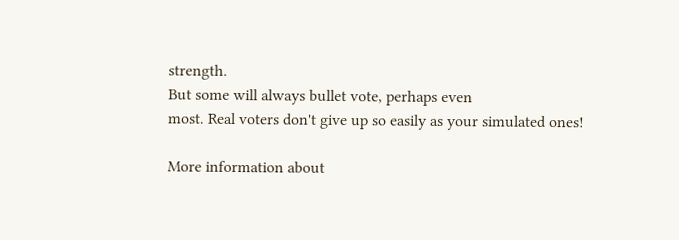strength.
But some will always bullet vote, perhaps even
most. Real voters don't give up so easily as your simulated ones!

More information about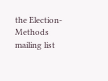the Election-Methods mailing list